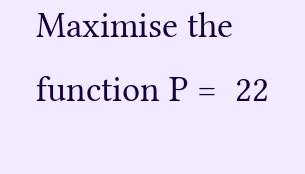Maximise the function P =  22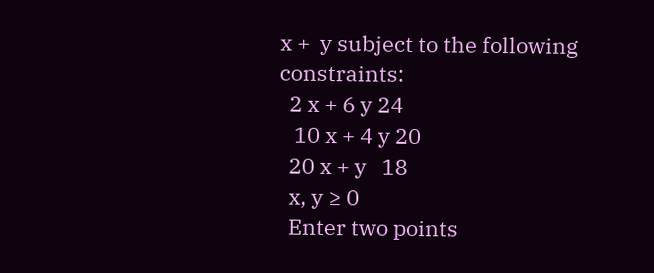x +  y subject to the following constraints:
  2 x + 6 y 24
   10 x + 4 y 20
  20 x + y   18
  x, y ≥ 0
  Enter two points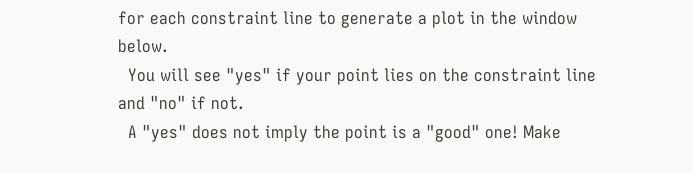for each constraint line to generate a plot in the window below.
  You will see "yes" if your point lies on the constraint line and "no" if not.
  A "yes" does not imply the point is a "good" one! Make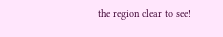the region clear to see!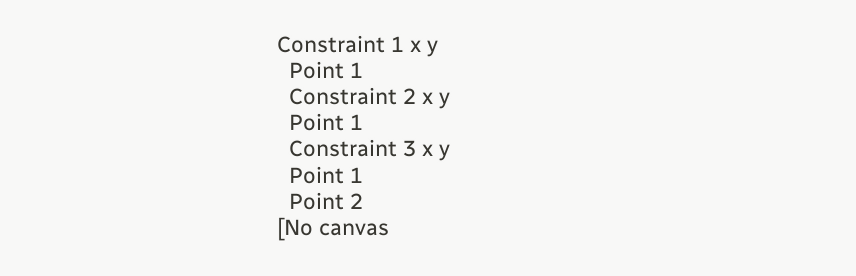Constraint 1 x y
  Point 1
  Constraint 2 x y
  Point 1
  Constraint 3 x y
  Point 1
  Point 2
[No canvas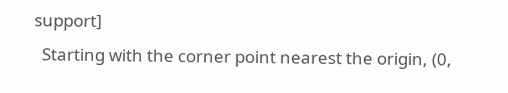support]
  Starting with the corner point nearest the origin, (0,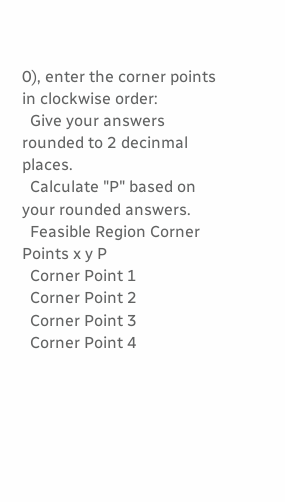0), enter the corner points in clockwise order:
  Give your answers rounded to 2 decinmal places.
  Calculate "P" based on your rounded answers.
  Feasible Region Corner Points x y P
  Corner Point 1
  Corner Point 2
  Corner Point 3
  Corner Point 4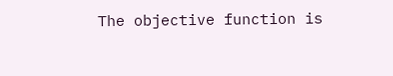The objective function is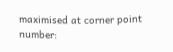maximised at corner point number: